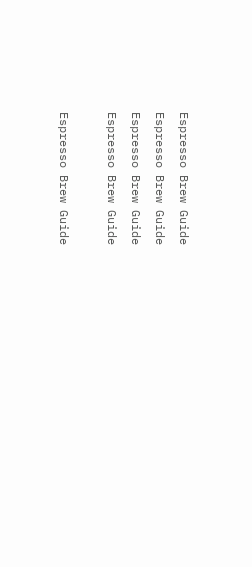Espresso Brew Guide
Espresso Brew Guide
Espresso Brew Guide
Espresso Brew Guide

Espresso Brew Guide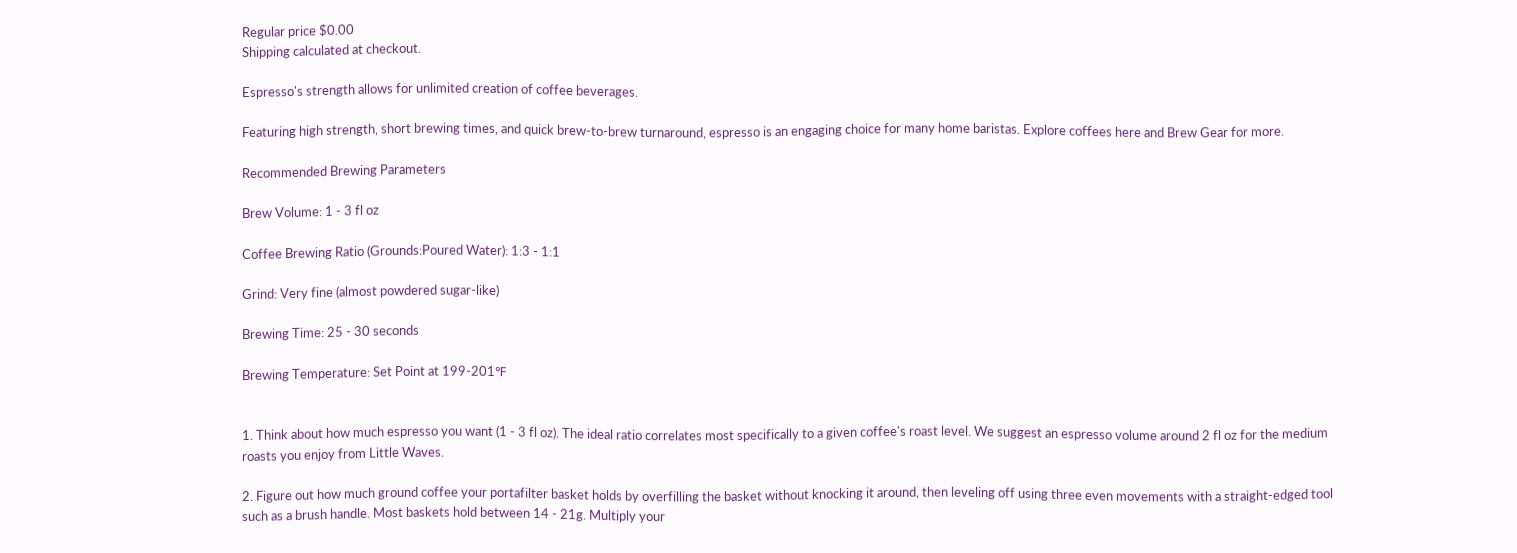Regular price $0.00
Shipping calculated at checkout.

Espresso's strength allows for unlimited creation of coffee beverages.

Featuring high strength, short brewing times, and quick brew-to-brew turnaround, espresso is an engaging choice for many home baristas. Explore coffees here and Brew Gear for more.

Recommended Brewing Parameters

Brew Volume: 1 - 3 fl oz

Coffee Brewing Ratio (Grounds:Poured Water): 1:3 - 1:1

Grind: Very fine (almost powdered sugar-like)

Brewing Time: 25 - 30 seconds

Brewing Temperature: Set Point at 199-201℉


1. Think about how much espresso you want (1 - 3 fl oz). The ideal ratio correlates most specifically to a given coffee's roast level. We suggest an espresso volume around 2 fl oz for the medium roasts you enjoy from Little Waves.

2. Figure out how much ground coffee your portafilter basket holds by overfilling the basket without knocking it around, then leveling off using three even movements with a straight-edged tool such as a brush handle. Most baskets hold between 14 - 21g. Multiply your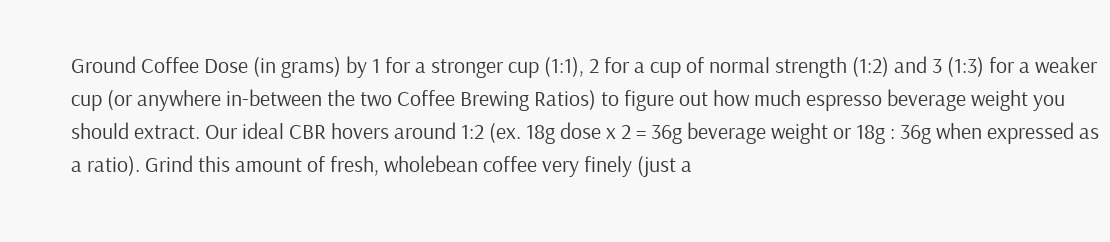Ground Coffee Dose (in grams) by 1 for a stronger cup (1:1), 2 for a cup of normal strength (1:2) and 3 (1:3) for a weaker cup (or anywhere in-between the two Coffee Brewing Ratios) to figure out how much espresso beverage weight you should extract. Our ideal CBR hovers around 1:2 (ex. 18g dose x 2 = 36g beverage weight or 18g : 36g when expressed as a ratio). Grind this amount of fresh, wholebean coffee very finely (just a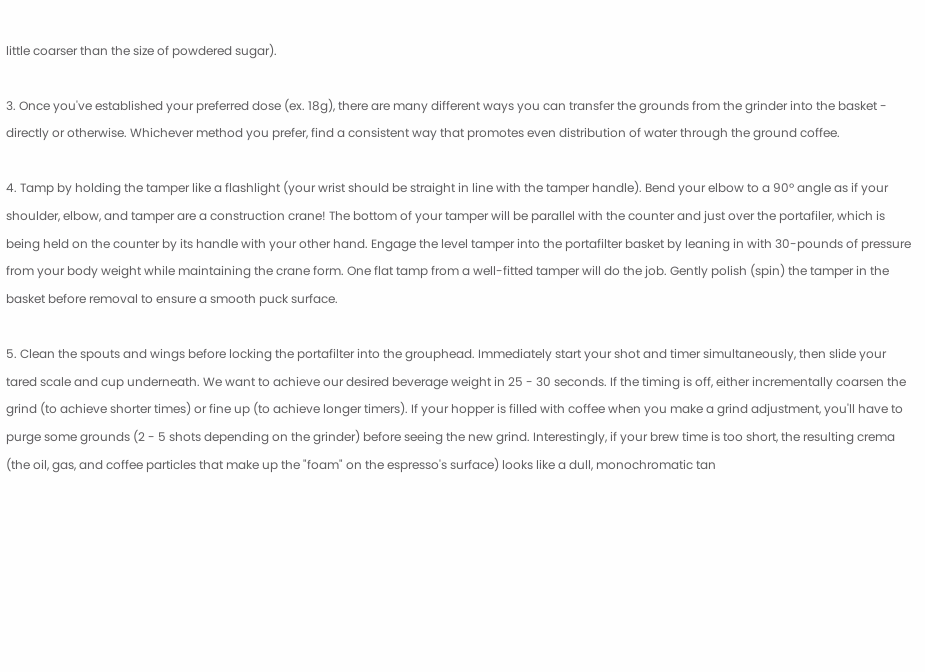little coarser than the size of powdered sugar).

3. Once you've established your preferred dose (ex. 18g), there are many different ways you can transfer the grounds from the grinder into the basket - directly or otherwise. Whichever method you prefer, find a consistent way that promotes even distribution of water through the ground coffee.

4. Tamp by holding the tamper like a flashlight (your wrist should be straight in line with the tamper handle). Bend your elbow to a 90º angle as if your shoulder, elbow, and tamper are a construction crane! The bottom of your tamper will be parallel with the counter and just over the portafiler, which is being held on the counter by its handle with your other hand. Engage the level tamper into the portafilter basket by leaning in with 30-pounds of pressure from your body weight while maintaining the crane form. One flat tamp from a well-fitted tamper will do the job. Gently polish (spin) the tamper in the basket before removal to ensure a smooth puck surface.

5. Clean the spouts and wings before locking the portafilter into the grouphead. Immediately start your shot and timer simultaneously, then slide your tared scale and cup underneath. We want to achieve our desired beverage weight in 25 - 30 seconds. If the timing is off, either incrementally coarsen the grind (to achieve shorter times) or fine up (to achieve longer timers). If your hopper is filled with coffee when you make a grind adjustment, you'll have to purge some grounds (2 - 5 shots depending on the grinder) before seeing the new grind. Interestingly, if your brew time is too short, the resulting crema (the oil, gas, and coffee particles that make up the "foam" on the espresso's surface) looks like a dull, monochromatic tan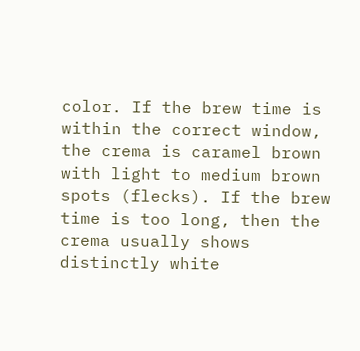color. If the brew time is within the correct window, the crema is caramel brown with light to medium brown spots (flecks). If the brew time is too long, then the crema usually shows distinctly white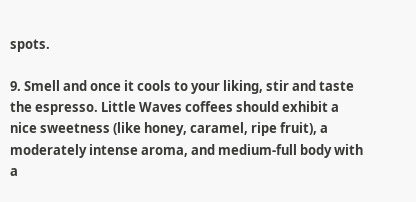spots.

9. Smell and once it cools to your liking, stir and taste the espresso. Little Waves coffees should exhibit a nice sweetness (like honey, caramel, ripe fruit), a moderately intense aroma, and medium-full body with a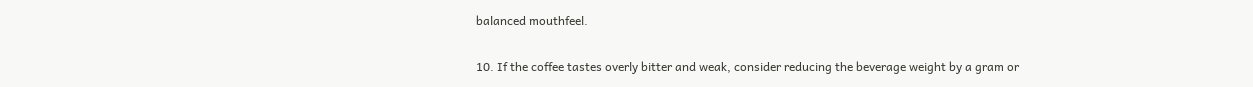balanced mouthfeel.

10. If the coffee tastes overly bitter and weak, consider reducing the beverage weight by a gram or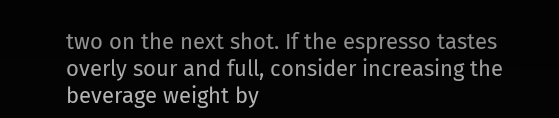two on the next shot. If the espresso tastes overly sour and full, consider increasing the beverage weight by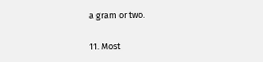a gram or two.

11. Most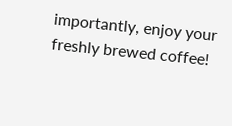importantly, enjoy your freshly brewed coffee!